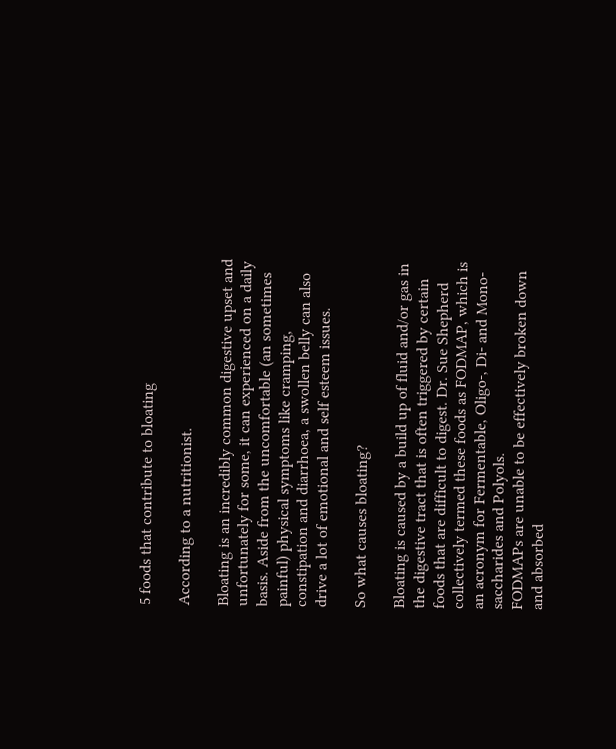5 foods that contribute to bloating

According to a nutritionist.

Bloating is an incredibly common digestive upset and unfortunately for some, it can experienced on a daily basis. Aside from the uncomfortable (an sometimes painful) physical symptoms like cramping, constipation and diarrhoea, a swollen belly can also drive a lot of emotional and self esteem issues.

So what causes bloating?

Bloating is caused by a build up of fluid and/or gas in the digestive tract that is often triggered by certain foods that are difficult to digest. Dr. Sue Shepherd collectively termed these foods as FODMAP, which is an acronym for Fermentable, Oligo-, Di- and Mono-saccharides and Polyols.
FODMAPs are unable to be effectively broken down and absorbed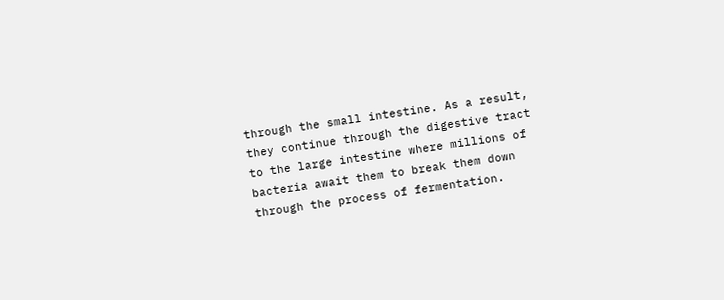through the small intestine. As a result, they continue through the digestive tract to the large intestine where millions of bacteria await them to break them down through the process of fermentation.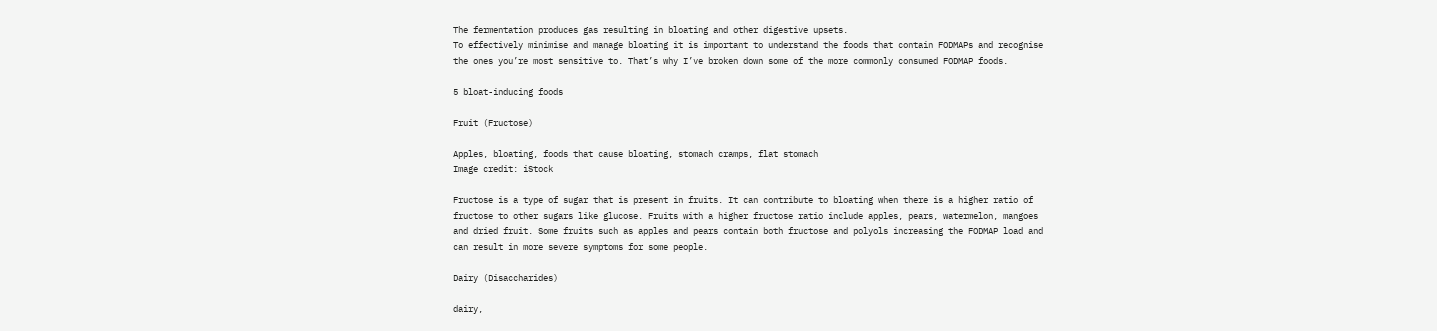The fermentation produces gas resulting in bloating and other digestive upsets.
To effectively minimise and manage bloating it is important to understand the foods that contain FODMAPs and recognise the ones you’re most sensitive to. That’s why I’ve broken down some of the more commonly consumed FODMAP foods.

5 bloat-inducing foods

Fruit (Fructose)

Apples, bloating, foods that cause bloating, stomach cramps, flat stomach
Image credit: iStock

Fructose is a type of sugar that is present in fruits. It can contribute to bloating when there is a higher ratio of fructose to other sugars like glucose. Fruits with a higher fructose ratio include apples, pears, watermelon, mangoes and dried fruit. Some fruits such as apples and pears contain both fructose and polyols increasing the FODMAP load and can result in more severe symptoms for some people.

Dairy (Disaccharides)

dairy,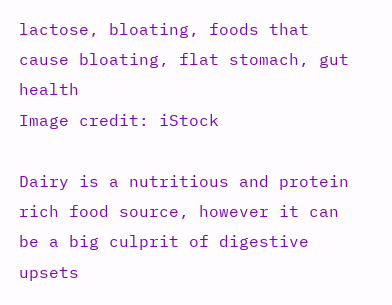lactose, bloating, foods that cause bloating, flat stomach, gut health
Image credit: iStock

Dairy is a nutritious and protein rich food source, however it can be a big culprit of digestive upsets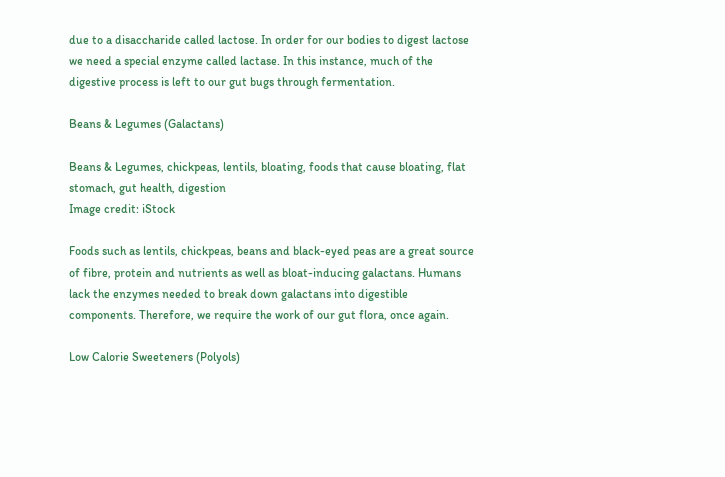due to a disaccharide called lactose. In order for our bodies to digest lactose we need a special enzyme called lactase. In this instance, much of the digestive process is left to our gut bugs through fermentation.

Beans & Legumes (Galactans)

Beans & Legumes, chickpeas, lentils, bloating, foods that cause bloating, flat stomach, gut health, digestion
Image credit: iStock

Foods such as lentils, chickpeas, beans and black-eyed peas are a great source of fibre, protein and nutrients as well as bloat-inducing galactans. Humans lack the enzymes needed to break down galactans into digestible components. Therefore, we require the work of our gut flora, once again.

Low Calorie Sweeteners (Polyols)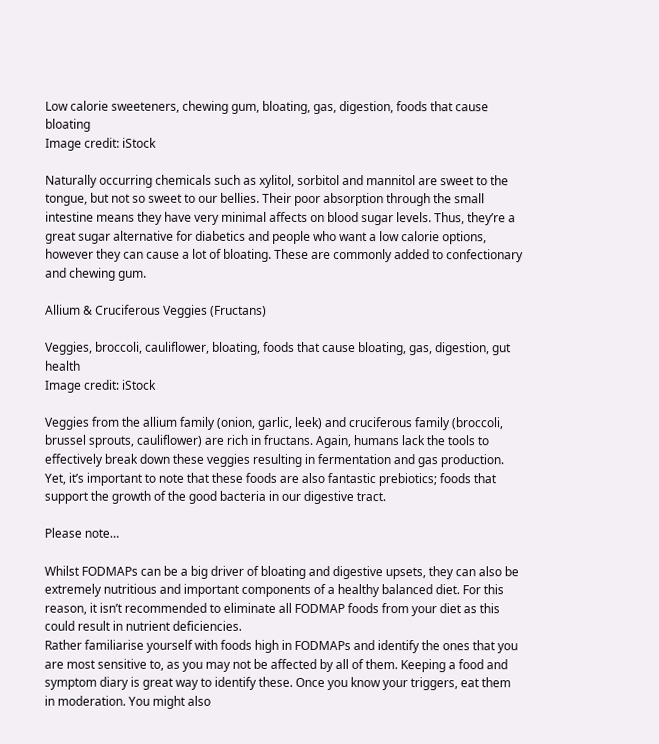Low calorie sweeteners, chewing gum, bloating, gas, digestion, foods that cause bloating
Image credit: iStock

Naturally occurring chemicals such as xylitol, sorbitol and mannitol are sweet to the tongue, but not so sweet to our bellies. Their poor absorption through the small intestine means they have very minimal affects on blood sugar levels. Thus, they’re a great sugar alternative for diabetics and people who want a low calorie options, however they can cause a lot of bloating. These are commonly added to confectionary and chewing gum.

Allium & Cruciferous Veggies (Fructans)

Veggies, broccoli, cauliflower, bloating, foods that cause bloating, gas, digestion, gut health
Image credit: iStock

Veggies from the allium family (onion, garlic, leek) and cruciferous family (broccoli, brussel sprouts, cauliflower) are rich in fructans. Again, humans lack the tools to effectively break down these veggies resulting in fermentation and gas production. Yet, it’s important to note that these foods are also fantastic prebiotics; foods that support the growth of the good bacteria in our digestive tract.

Please note…

Whilst FODMAPs can be a big driver of bloating and digestive upsets, they can also be extremely nutritious and important components of a healthy balanced diet. For this reason, it isn’t recommended to eliminate all FODMAP foods from your diet as this could result in nutrient deficiencies.
Rather familiarise yourself with foods high in FODMAPs and identify the ones that you are most sensitive to, as you may not be affected by all of them. Keeping a food and symptom diary is great way to identify these. Once you know your triggers, eat them in moderation. You might also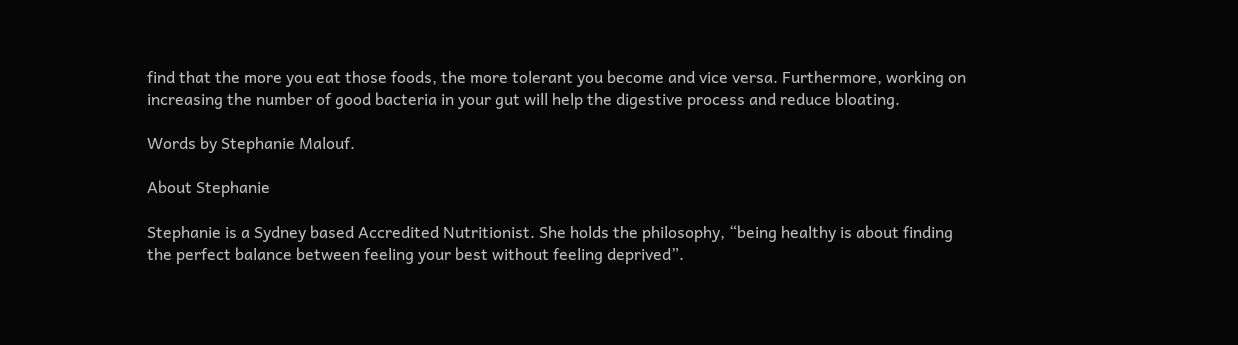find that the more you eat those foods, the more tolerant you become and vice versa. Furthermore, working on increasing the number of good bacteria in your gut will help the digestive process and reduce bloating.

Words by Stephanie Malouf.

About Stephanie

Stephanie is a Sydney based Accredited Nutritionist. She holds the philosophy, “being healthy is about finding the perfect balance between feeling your best without feeling deprived”.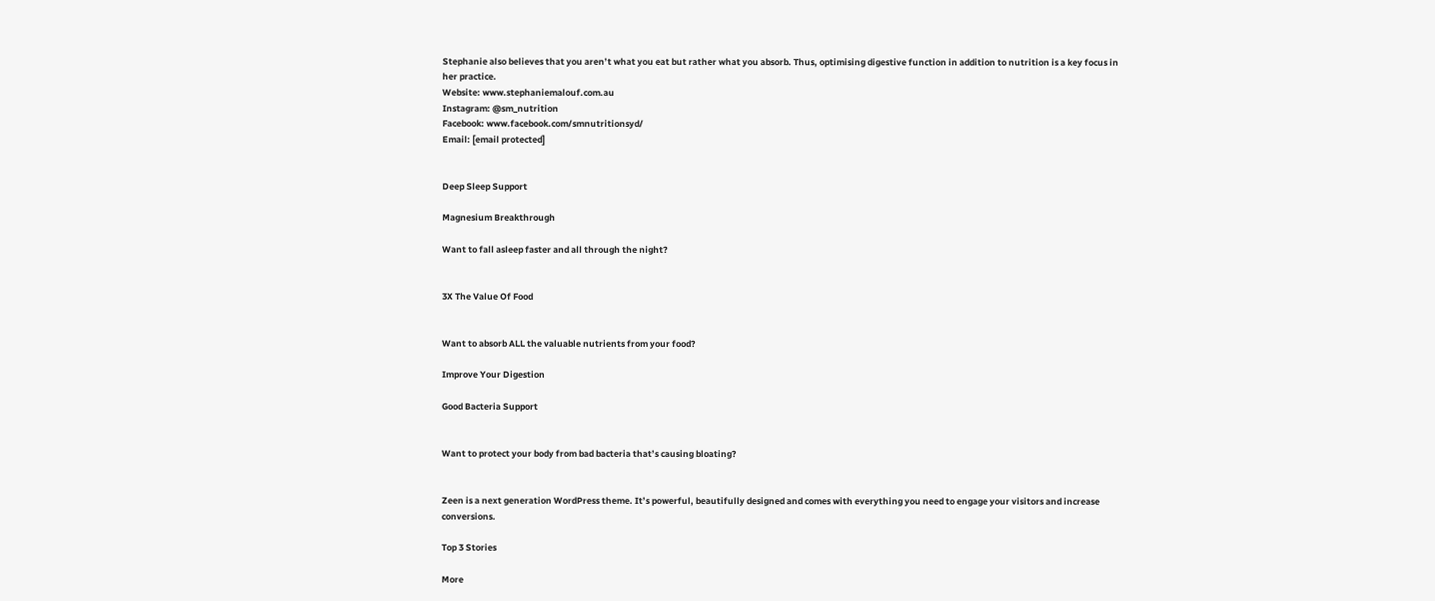Stephanie also believes that you aren’t what you eat but rather what you absorb. Thus, optimising digestive function in addition to nutrition is a key focus in her practice.
Website: www.stephaniemalouf.com.au
Instagram: @sm_nutrition
Facebook: www.facebook.com/smnutritionsyd/
Email: [email protected]


Deep Sleep Support

Magnesium Breakthrough

Want to fall asleep faster and all through the night?


3X The Value Of Food


Want to absorb ALL the valuable nutrients from your food?

Improve Your Digestion

Good Bacteria Support


Want to protect your body from bad bacteria that’s causing bloating?


Zeen is a next generation WordPress theme. It’s powerful, beautifully designed and comes with everything you need to engage your visitors and increase conversions.

Top 3 Stories

More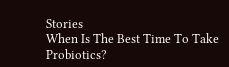Stories
When Is The Best Time To Take Probiotics?